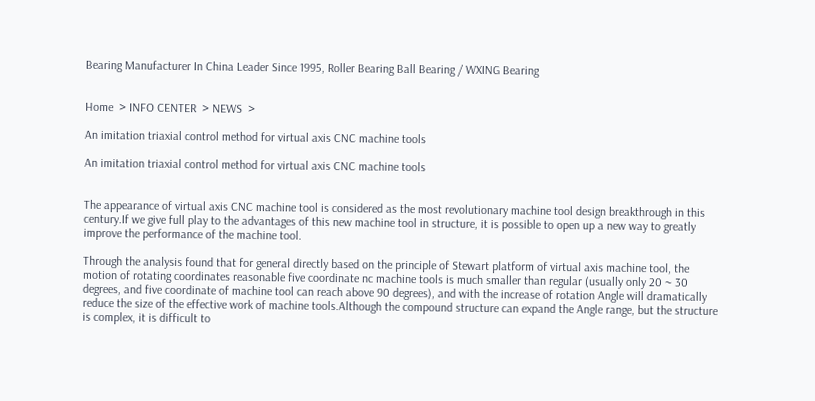Bearing Manufacturer In China Leader Since 1995, Roller Bearing Ball Bearing / WXING Bearing


Home  > INFO CENTER  > NEWS  >

An imitation triaxial control method for virtual axis CNC machine tools

An imitation triaxial control method for virtual axis CNC machine tools


The appearance of virtual axis CNC machine tool is considered as the most revolutionary machine tool design breakthrough in this century.If we give full play to the advantages of this new machine tool in structure, it is possible to open up a new way to greatly improve the performance of the machine tool.

Through the analysis found that for general directly based on the principle of Stewart platform of virtual axis machine tool, the motion of rotating coordinates reasonable five coordinate nc machine tools is much smaller than regular (usually only 20 ~ 30 degrees, and five coordinate of machine tool can reach above 90 degrees), and with the increase of rotation Angle will dramatically reduce the size of the effective work of machine tools.Although the compound structure can expand the Angle range, but the structure is complex, it is difficult to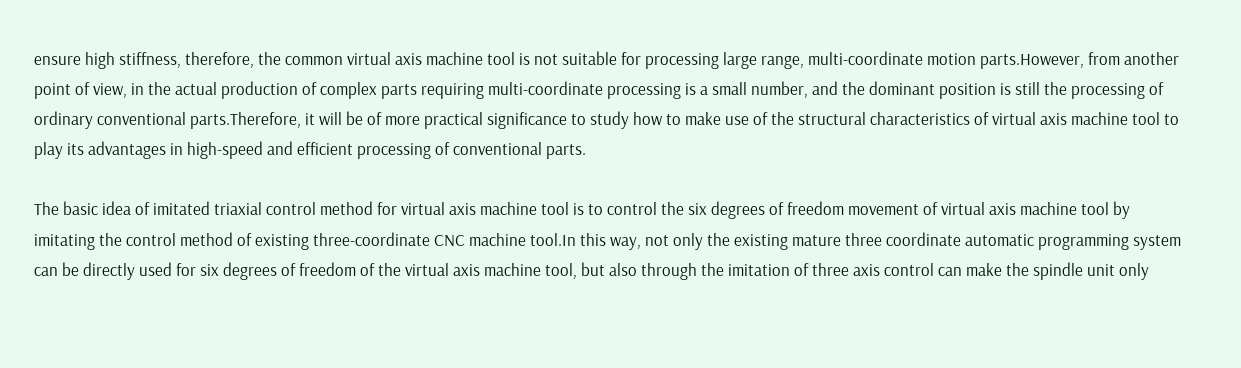ensure high stiffness, therefore, the common virtual axis machine tool is not suitable for processing large range, multi-coordinate motion parts.However, from another point of view, in the actual production of complex parts requiring multi-coordinate processing is a small number, and the dominant position is still the processing of ordinary conventional parts.Therefore, it will be of more practical significance to study how to make use of the structural characteristics of virtual axis machine tool to play its advantages in high-speed and efficient processing of conventional parts.

The basic idea of imitated triaxial control method for virtual axis machine tool is to control the six degrees of freedom movement of virtual axis machine tool by imitating the control method of existing three-coordinate CNC machine tool.In this way, not only the existing mature three coordinate automatic programming system can be directly used for six degrees of freedom of the virtual axis machine tool, but also through the imitation of three axis control can make the spindle unit only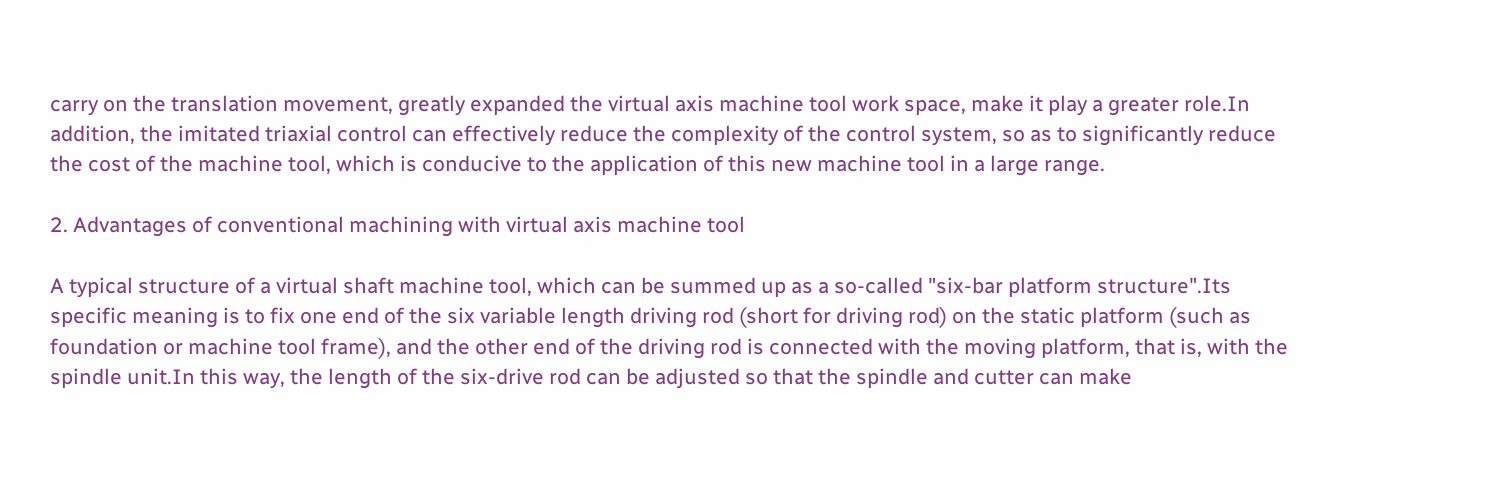carry on the translation movement, greatly expanded the virtual axis machine tool work space, make it play a greater role.In addition, the imitated triaxial control can effectively reduce the complexity of the control system, so as to significantly reduce the cost of the machine tool, which is conducive to the application of this new machine tool in a large range.

2. Advantages of conventional machining with virtual axis machine tool

A typical structure of a virtual shaft machine tool, which can be summed up as a so-called "six-bar platform structure".Its specific meaning is to fix one end of the six variable length driving rod (short for driving rod) on the static platform (such as foundation or machine tool frame), and the other end of the driving rod is connected with the moving platform, that is, with the spindle unit.In this way, the length of the six-drive rod can be adjusted so that the spindle and cutter can make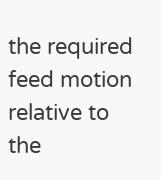the required feed motion relative to the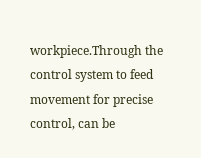workpiece.Through the control system to feed movement for precise control, can be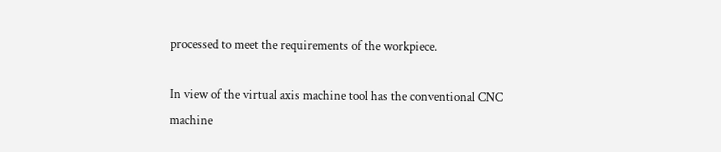processed to meet the requirements of the workpiece.

In view of the virtual axis machine tool has the conventional CNC machine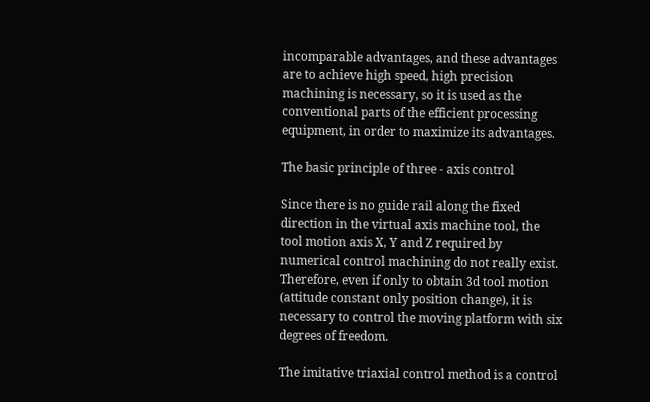incomparable advantages, and these advantages are to achieve high speed, high precision machining is necessary, so it is used as the conventional parts of the efficient processing equipment, in order to maximize its advantages.

The basic principle of three - axis control

Since there is no guide rail along the fixed direction in the virtual axis machine tool, the tool motion axis X, Y and Z required by numerical control machining do not really exist. Therefore, even if only to obtain 3d tool motion (attitude constant only position change), it is necessary to control the moving platform with six degrees of freedom.

The imitative triaxial control method is a control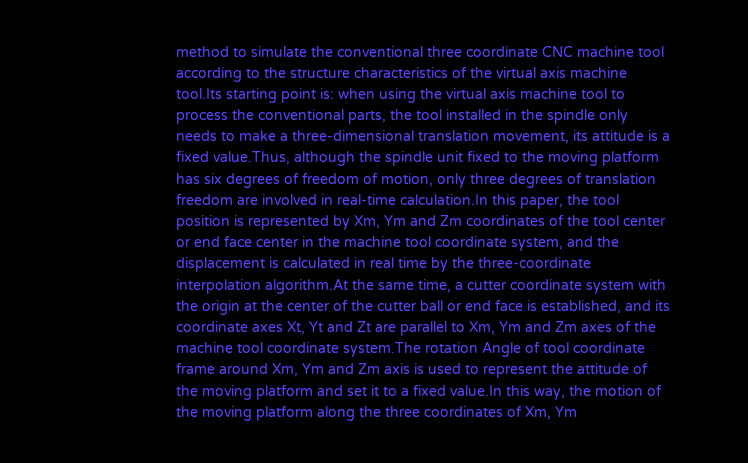method to simulate the conventional three coordinate CNC machine tool according to the structure characteristics of the virtual axis machine tool.Its starting point is: when using the virtual axis machine tool to process the conventional parts, the tool installed in the spindle only needs to make a three-dimensional translation movement, its attitude is a fixed value.Thus, although the spindle unit fixed to the moving platform has six degrees of freedom of motion, only three degrees of translation freedom are involved in real-time calculation.In this paper, the tool position is represented by Xm, Ym and Zm coordinates of the tool center or end face center in the machine tool coordinate system, and the displacement is calculated in real time by the three-coordinate interpolation algorithm.At the same time, a cutter coordinate system with the origin at the center of the cutter ball or end face is established, and its coordinate axes Xt, Yt and Zt are parallel to Xm, Ym and Zm axes of the machine tool coordinate system.The rotation Angle of tool coordinate frame around Xm, Ym and Zm axis is used to represent the attitude of the moving platform and set it to a fixed value.In this way, the motion of the moving platform along the three coordinates of Xm, Ym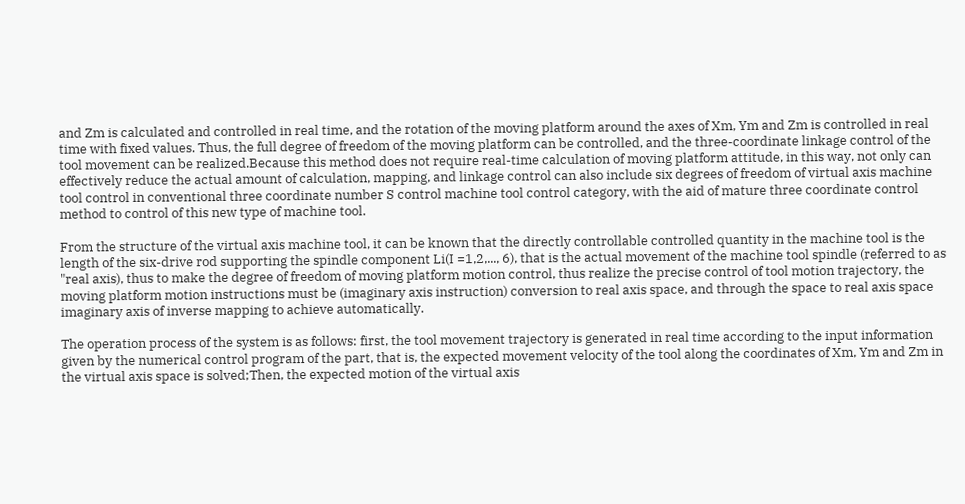and Zm is calculated and controlled in real time, and the rotation of the moving platform around the axes of Xm, Ym and Zm is controlled in real time with fixed values. Thus, the full degree of freedom of the moving platform can be controlled, and the three-coordinate linkage control of the tool movement can be realized.Because this method does not require real-time calculation of moving platform attitude, in this way, not only can effectively reduce the actual amount of calculation, mapping, and linkage control can also include six degrees of freedom of virtual axis machine tool control in conventional three coordinate number S control machine tool control category, with the aid of mature three coordinate control method to control of this new type of machine tool.

From the structure of the virtual axis machine tool, it can be known that the directly controllable controlled quantity in the machine tool is the length of the six-drive rod supporting the spindle component Li(I =1,2,..., 6), that is the actual movement of the machine tool spindle (referred to as "real axis), thus to make the degree of freedom of moving platform motion control, thus realize the precise control of tool motion trajectory, the moving platform motion instructions must be (imaginary axis instruction) conversion to real axis space, and through the space to real axis space imaginary axis of inverse mapping to achieve automatically.

The operation process of the system is as follows: first, the tool movement trajectory is generated in real time according to the input information given by the numerical control program of the part, that is, the expected movement velocity of the tool along the coordinates of Xm, Ym and Zm in the virtual axis space is solved;Then, the expected motion of the virtual axis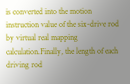is converted into the motion instruction value of the six-drive rod by virtual real mapping calculation.Finally, the length of each driving rod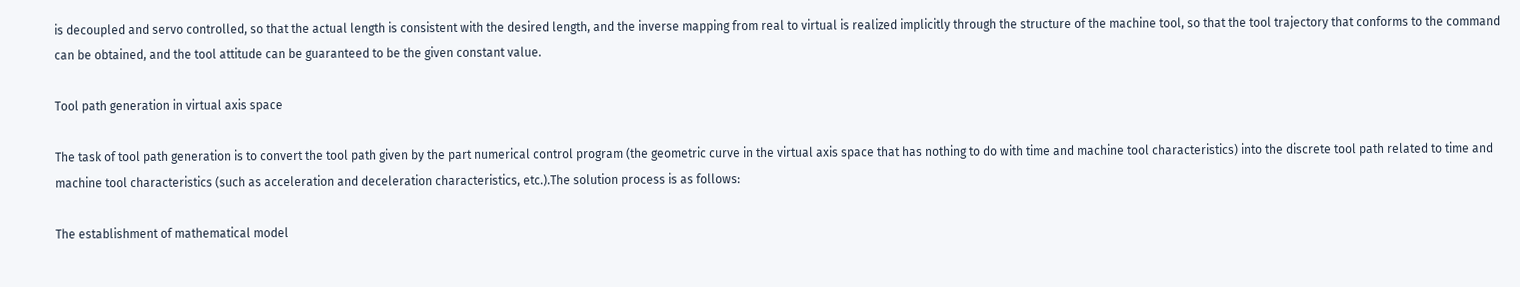is decoupled and servo controlled, so that the actual length is consistent with the desired length, and the inverse mapping from real to virtual is realized implicitly through the structure of the machine tool, so that the tool trajectory that conforms to the command can be obtained, and the tool attitude can be guaranteed to be the given constant value.

Tool path generation in virtual axis space

The task of tool path generation is to convert the tool path given by the part numerical control program (the geometric curve in the virtual axis space that has nothing to do with time and machine tool characteristics) into the discrete tool path related to time and machine tool characteristics (such as acceleration and deceleration characteristics, etc.).The solution process is as follows:

The establishment of mathematical model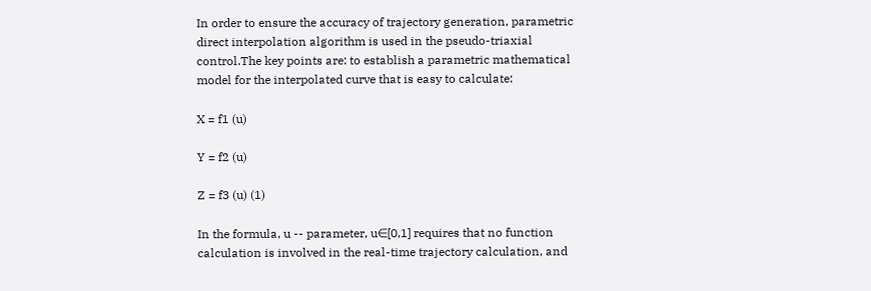In order to ensure the accuracy of trajectory generation, parametric direct interpolation algorithm is used in the pseudo-triaxial control.The key points are: to establish a parametric mathematical model for the interpolated curve that is easy to calculate:

X = f1 (u)

Y = f2 (u)

Z = f3 (u) (1)

In the formula, u -- parameter, u∈[0,1] requires that no function calculation is involved in the real-time trajectory calculation, and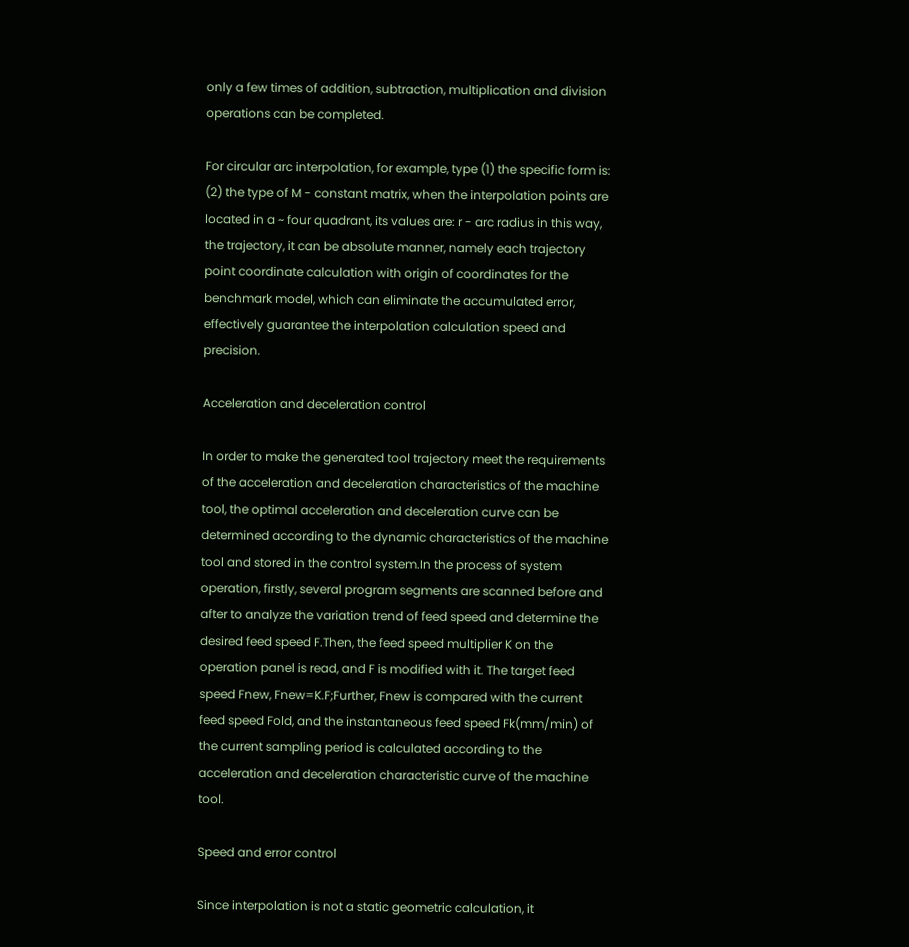only a few times of addition, subtraction, multiplication and division operations can be completed.

For circular arc interpolation, for example, type (1) the specific form is: (2) the type of M - constant matrix, when the interpolation points are located in a ~ four quadrant, its values are: r - arc radius in this way, the trajectory, it can be absolute manner, namely each trajectory point coordinate calculation with origin of coordinates for the benchmark model, which can eliminate the accumulated error, effectively guarantee the interpolation calculation speed and precision.

Acceleration and deceleration control

In order to make the generated tool trajectory meet the requirements of the acceleration and deceleration characteristics of the machine tool, the optimal acceleration and deceleration curve can be determined according to the dynamic characteristics of the machine tool and stored in the control system.In the process of system operation, firstly, several program segments are scanned before and after to analyze the variation trend of feed speed and determine the desired feed speed F.Then, the feed speed multiplier K on the operation panel is read, and F is modified with it. The target feed speed Fnew, Fnew=K.F;Further, Fnew is compared with the current feed speed Fold, and the instantaneous feed speed Fk(mm/min) of the current sampling period is calculated according to the acceleration and deceleration characteristic curve of the machine tool.

Speed and error control

Since interpolation is not a static geometric calculation, it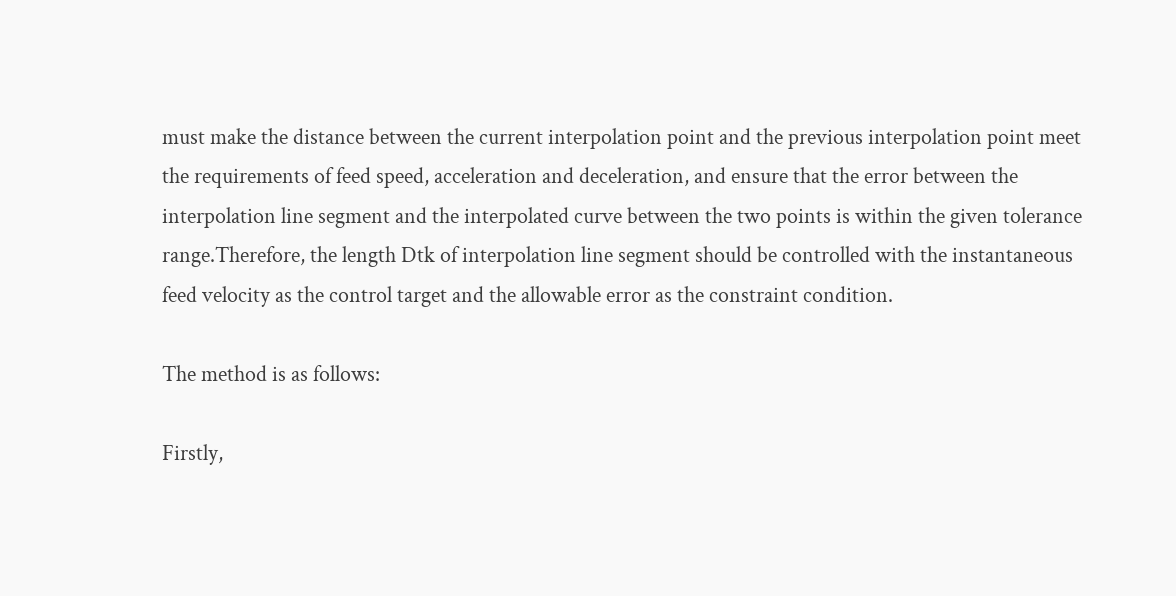must make the distance between the current interpolation point and the previous interpolation point meet the requirements of feed speed, acceleration and deceleration, and ensure that the error between the interpolation line segment and the interpolated curve between the two points is within the given tolerance range.Therefore, the length Dtk of interpolation line segment should be controlled with the instantaneous feed velocity as the control target and the allowable error as the constraint condition.

The method is as follows:

Firstly,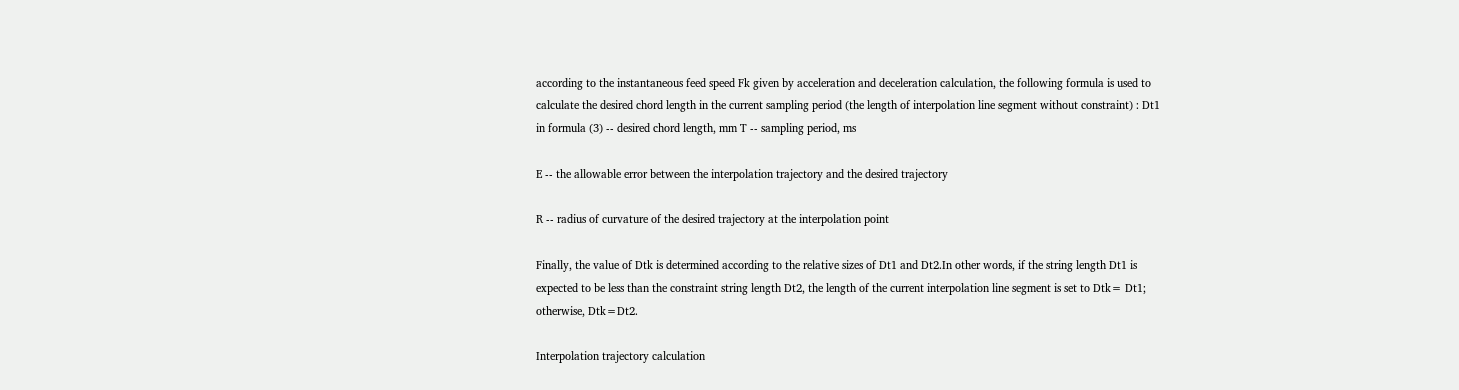according to the instantaneous feed speed Fk given by acceleration and deceleration calculation, the following formula is used to calculate the desired chord length in the current sampling period (the length of interpolation line segment without constraint) : Dt1 in formula (3) -- desired chord length, mm T -- sampling period, ms

E -- the allowable error between the interpolation trajectory and the desired trajectory

R -- radius of curvature of the desired trajectory at the interpolation point

Finally, the value of Dtk is determined according to the relative sizes of Dt1 and Dt2.In other words, if the string length Dt1 is expected to be less than the constraint string length Dt2, the length of the current interpolation line segment is set to Dtk= Dt1; otherwise, Dtk=Dt2.

Interpolation trajectory calculation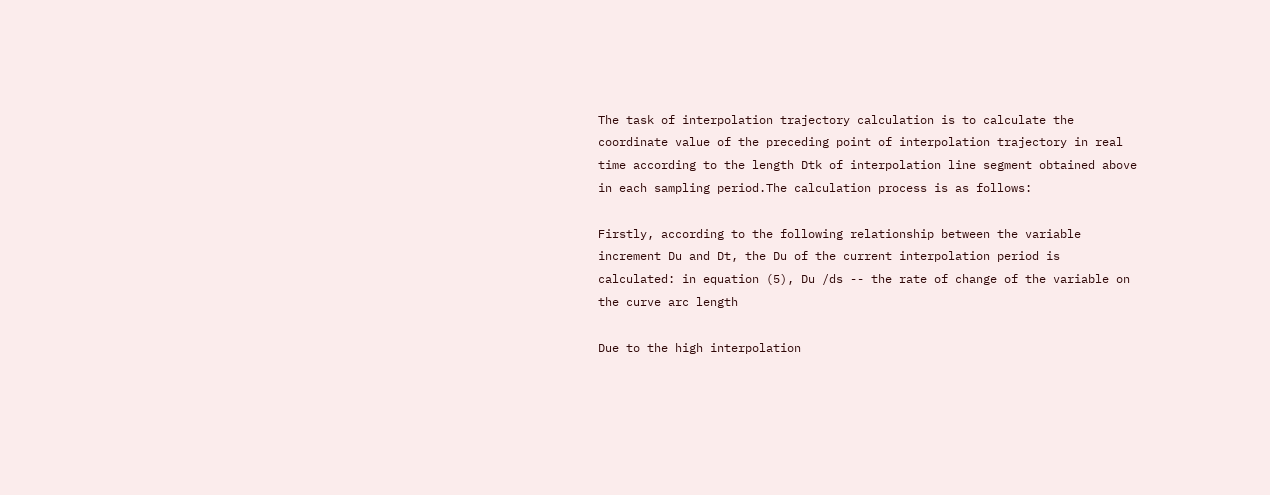The task of interpolation trajectory calculation is to calculate the coordinate value of the preceding point of interpolation trajectory in real time according to the length Dtk of interpolation line segment obtained above in each sampling period.The calculation process is as follows:

Firstly, according to the following relationship between the variable increment Du and Dt, the Du of the current interpolation period is calculated: in equation (5), Du /ds -- the rate of change of the variable on the curve arc length

Due to the high interpolation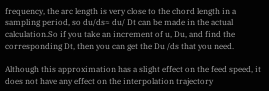frequency, the arc length is very close to the chord length in a sampling period, so du/ds≈ du/ Dt can be made in the actual calculation.So if you take an increment of u, Du, and find the corresponding Dt, then you can get the Du /ds that you need.

Although this approximation has a slight effect on the feed speed, it does not have any effect on the interpolation trajectory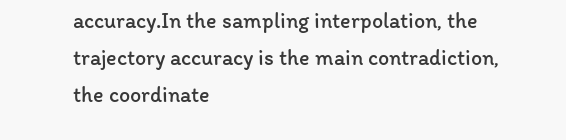accuracy.In the sampling interpolation, the trajectory accuracy is the main contradiction, the coordinate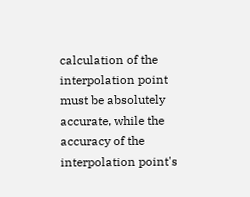calculation of the interpolation point must be absolutely accurate, while the accuracy of the interpolation point's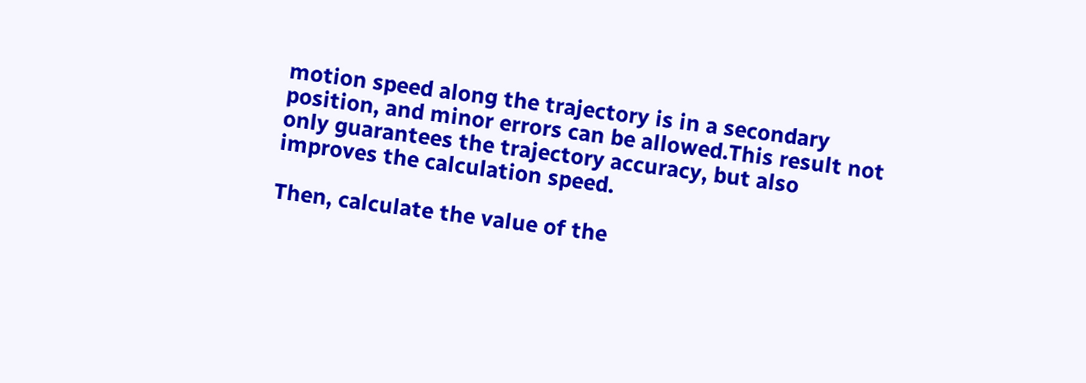motion speed along the trajectory is in a secondary position, and minor errors can be allowed.This result not only guarantees the trajectory accuracy, but also improves the calculation speed.

Then, calculate the value of the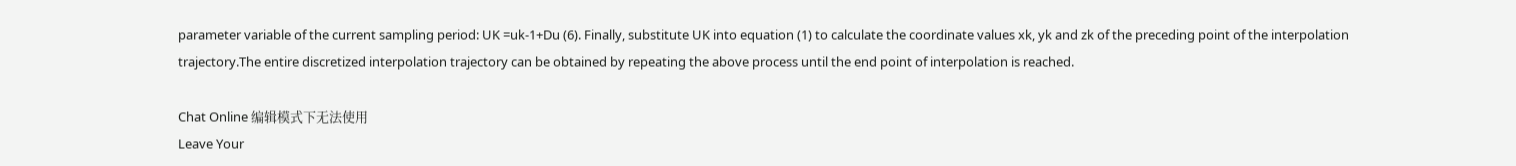parameter variable of the current sampling period: UK =uk-1+Du (6). Finally, substitute UK into equation (1) to calculate the coordinate values xk, yk and zk of the preceding point of the interpolation trajectory.The entire discretized interpolation trajectory can be obtained by repeating the above process until the end point of interpolation is reached.

Chat Online 编辑模式下无法使用
Leave Your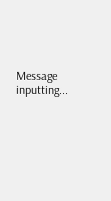Message inputting...